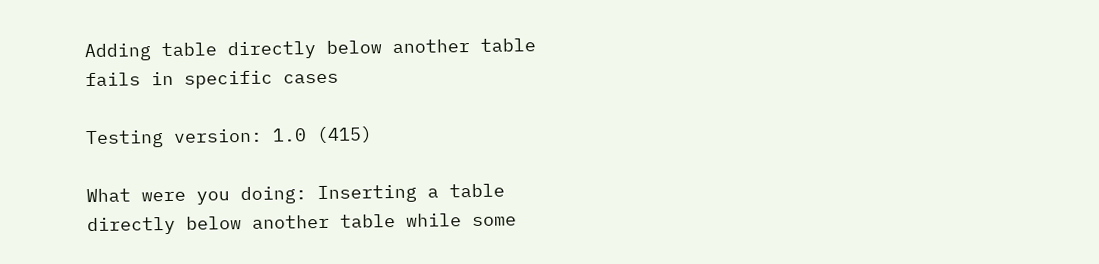Adding table directly below another table fails in specific cases

Testing version: 1.0 (415)

What were you doing: Inserting a table directly below another table while some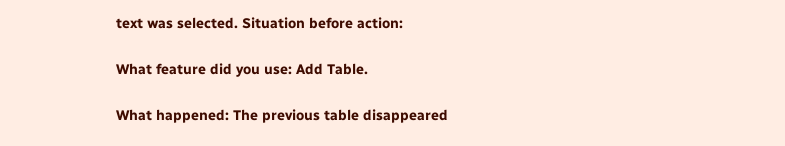text was selected. Situation before action:

What feature did you use: Add Table.

What happened: The previous table disappeared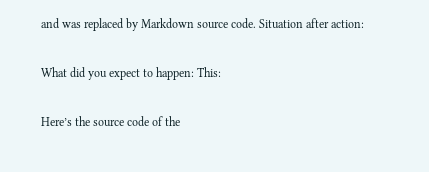and was replaced by Markdown source code. Situation after action:

What did you expect to happen: This:

Here’s the source code of the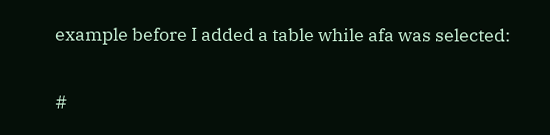example before I added a table while afa was selected:

#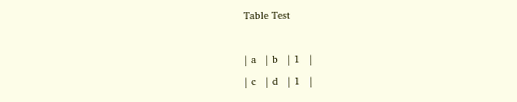Table Test

| a   | b   | 1   |
| c   | d   | 1   |